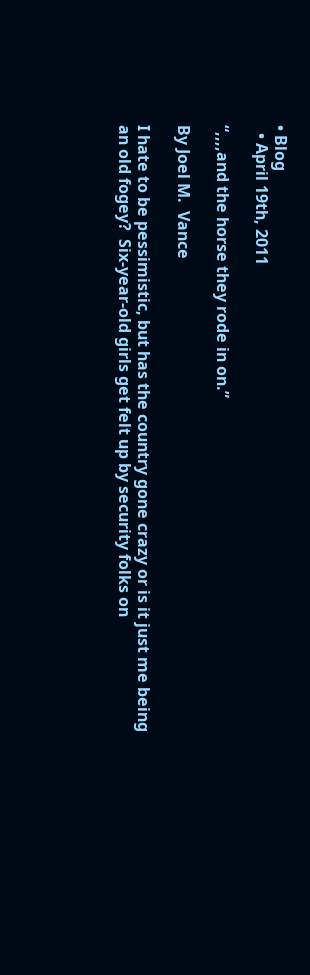• Blog
  • April 19th, 2011

“,,,,and the horse they rode in on.”

By Joel M.  Vance

I hate to be pessimistic, but has the country gone crazy or is it just me being an old fogey?  Six-year-old girls get felt up by security folks on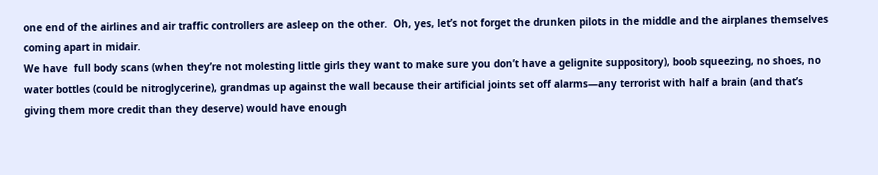one end of the airlines and air traffic controllers are asleep on the other.  Oh, yes, let’s not forget the drunken pilots in the middle and the airplanes themselves coming apart in midair.
We have  full body scans (when they’re not molesting little girls they want to make sure you don’t have a gelignite suppository), boob squeezing, no shoes, no water bottles (could be nitroglycerine), grandmas up against the wall because their artificial joints set off alarms—any terrorist with half a brain (and that’s giving them more credit than they deserve) would have enough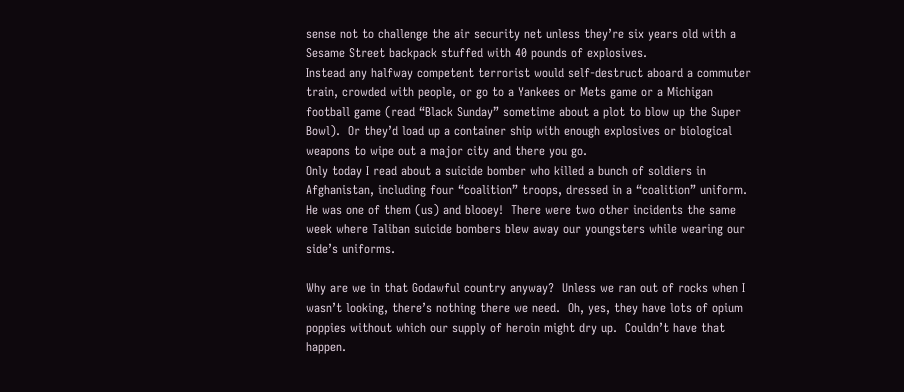sense not to challenge the air security net unless they’re six years old with a Sesame Street backpack stuffed with 40 pounds of explosives.
Instead any halfway competent terrorist would self-destruct aboard a commuter train, crowded with people, or go to a Yankees or Mets game or a Michigan football game (read “Black Sunday” sometime about a plot to blow up the Super Bowl).  Or they’d load up a container ship with enough explosives or biological weapons to wipe out a major city and there you go.
Only today I read about a suicide bomber who killed a bunch of soldiers in Afghanistan, including four “coalition” troops, dressed in a “coalition” uniform.  He was one of them (us) and blooey!  There were two other incidents the same week where Taliban suicide bombers blew away our youngsters while wearing our side’s uniforms.

Why are we in that Godawful country anyway?  Unless we ran out of rocks when I wasn’t looking, there’s nothing there we need.  Oh, yes, they have lots of opium poppies without which our supply of heroin might dry up.  Couldn’t have that happen.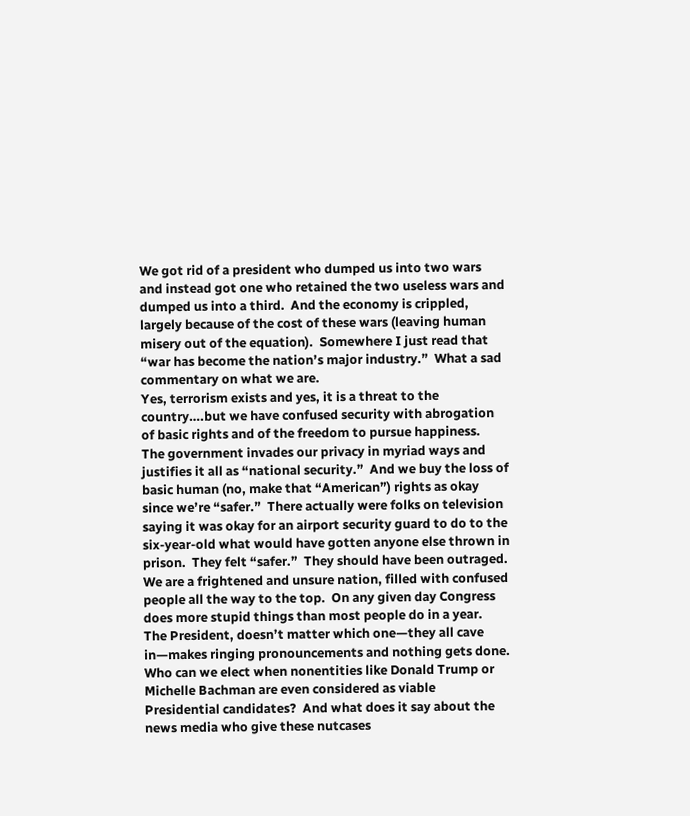We got rid of a president who dumped us into two wars and instead got one who retained the two useless wars and dumped us into a third.  And the economy is crippled, largely because of the cost of these wars (leaving human misery out of the equation).  Somewhere I just read that “war has become the nation’s major industry.”  What a sad commentary on what we are.
Yes, terrorism exists and yes, it is a threat to the country….but we have confused security with abrogation of basic rights and of the freedom to pursue happiness.  The government invades our privacy in myriad ways and justifies it all as “national security.”  And we buy the loss of basic human (no, make that “American”) rights as okay since we’re “safer.”  There actually were folks on television saying it was okay for an airport security guard to do to the six-year-old what would have gotten anyone else thrown in prison.  They felt “safer.”  They should have been outraged.
We are a frightened and unsure nation, filled with confused people all the way to the top.  On any given day Congress does more stupid things than most people do in a year.  The President, doesn’t matter which one—they all cave in—makes ringing pronouncements and nothing gets done.
Who can we elect when nonentities like Donald Trump or Michelle Bachman are even considered as viable Presidential candidates?  And what does it say about the news media who give these nutcases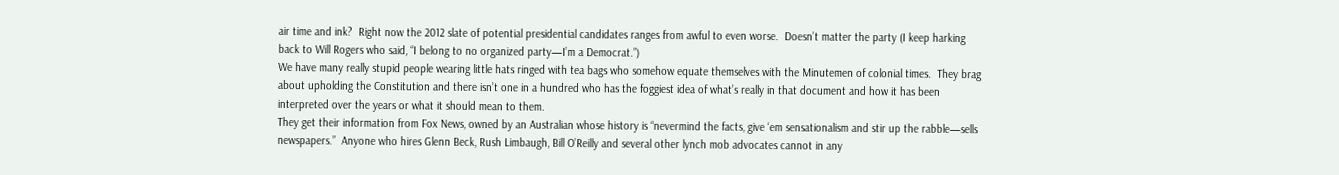air time and ink?  Right now the 2012 slate of potential presidential candidates ranges from awful to even worse.  Doesn’t matter the party (I keep harking back to Will Rogers who said, “I belong to no organized party—I’m a Democrat.”)
We have many really stupid people wearing little hats ringed with tea bags who somehow equate themselves with the Minutemen of colonial times.  They brag about upholding the Constitution and there isn’t one in a hundred who has the foggiest idea of what’s really in that document and how it has been interpreted over the years or what it should mean to them.
They get their information from Fox News, owned by an Australian whose history is “nevermind the facts, give ‘em sensationalism and stir up the rabble—sells newspapers.”  Anyone who hires Glenn Beck, Rush Limbaugh, Bill O’Reilly and several other lynch mob advocates cannot in any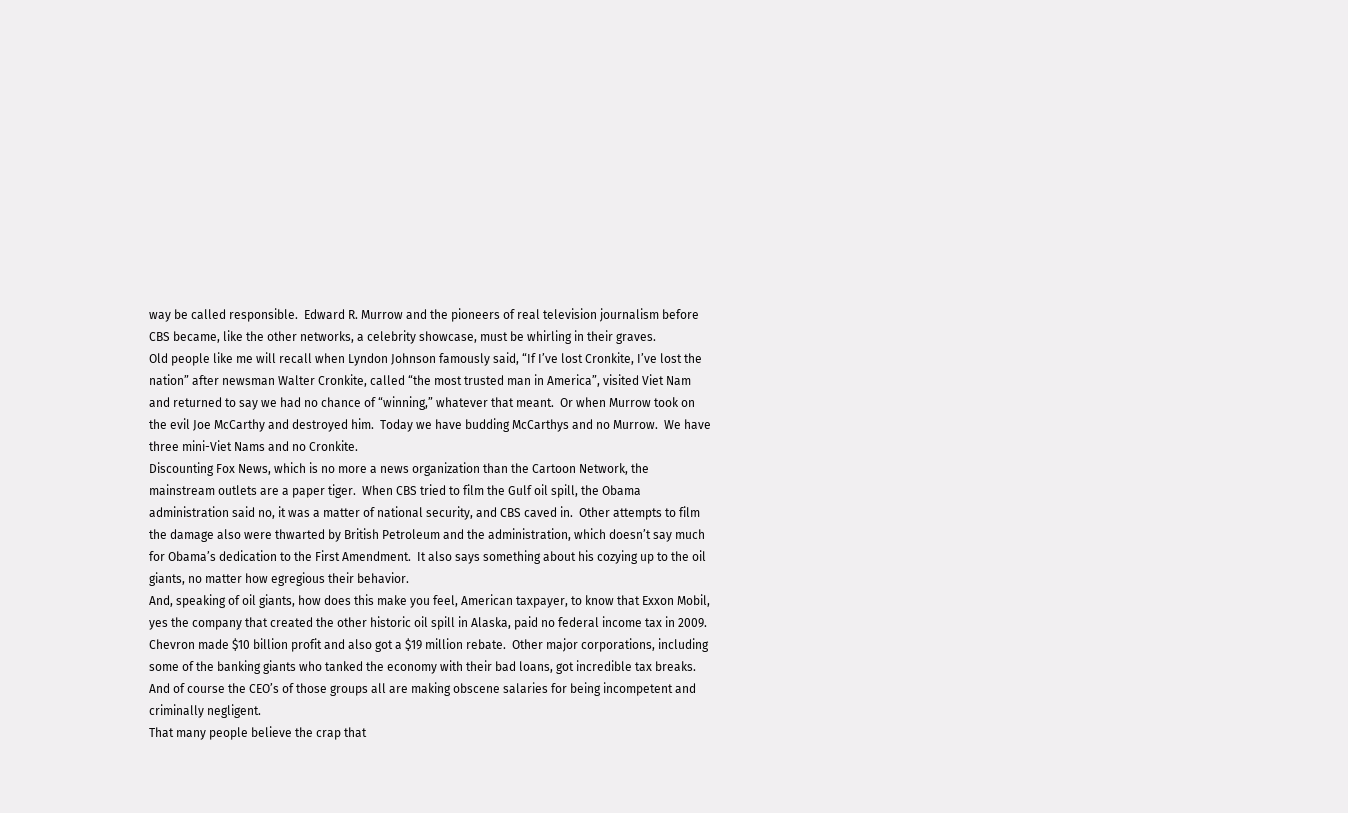way be called responsible.  Edward R. Murrow and the pioneers of real television journalism before CBS became, like the other networks, a celebrity showcase, must be whirling in their graves.
Old people like me will recall when Lyndon Johnson famously said, “If I’ve lost Cronkite, I’ve lost the nation” after newsman Walter Cronkite, called “the most trusted man in America”, visited Viet Nam and returned to say we had no chance of “winning,” whatever that meant.  Or when Murrow took on the evil Joe McCarthy and destroyed him.  Today we have budding McCarthys and no Murrow.  We have three mini-Viet Nams and no Cronkite.
Discounting Fox News, which is no more a news organization than the Cartoon Network, the mainstream outlets are a paper tiger.  When CBS tried to film the Gulf oil spill, the Obama administration said no, it was a matter of national security, and CBS caved in.  Other attempts to film the damage also were thwarted by British Petroleum and the administration, which doesn’t say much for Obama’s dedication to the First Amendment.  It also says something about his cozying up to the oil giants, no matter how egregious their behavior.
And, speaking of oil giants, how does this make you feel, American taxpayer, to know that Exxon Mobil, yes the company that created the other historic oil spill in Alaska, paid no federal income tax in 2009.  Chevron made $10 billion profit and also got a $19 million rebate.  Other major corporations, including some of the banking giants who tanked the economy with their bad loans, got incredible tax breaks.  And of course the CEO’s of those groups all are making obscene salaries for being incompetent and criminally negligent.
That many people believe the crap that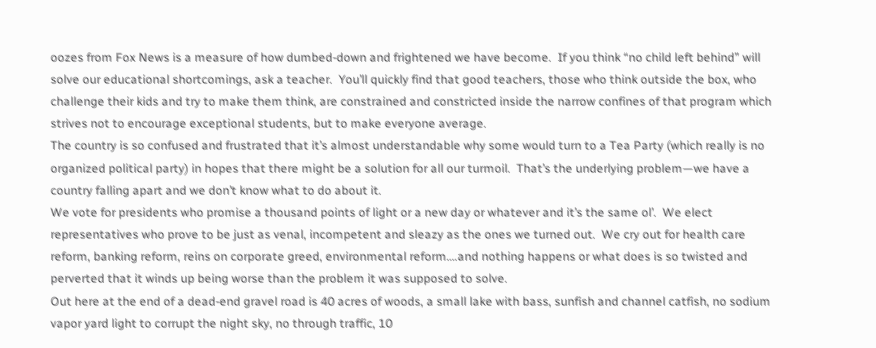oozes from Fox News is a measure of how dumbed-down and frightened we have become.  If you think “no child left behind” will solve our educational shortcomings, ask a teacher.  You’ll quickly find that good teachers, those who think outside the box, who challenge their kids and try to make them think, are constrained and constricted inside the narrow confines of that program which strives not to encourage exceptional students, but to make everyone average.
The country is so confused and frustrated that it’s almost understandable why some would turn to a Tea Party (which really is no organized political party) in hopes that there might be a solution for all our turmoil.  That’s the underlying problem—we have a country falling apart and we don’t know what to do about it.
We vote for presidents who promise a thousand points of light or a new day or whatever and it’s the same ol’.  We elect representatives who prove to be just as venal, incompetent and sleazy as the ones we turned out.  We cry out for health care reform, banking reform, reins on corporate greed, environmental reform….and nothing happens or what does is so twisted and perverted that it winds up being worse than the problem it was supposed to solve.
Out here at the end of a dead-end gravel road is 40 acres of woods, a small lake with bass, sunfish and channel catfish, no sodium vapor yard light to corrupt the night sky, no through traffic, 10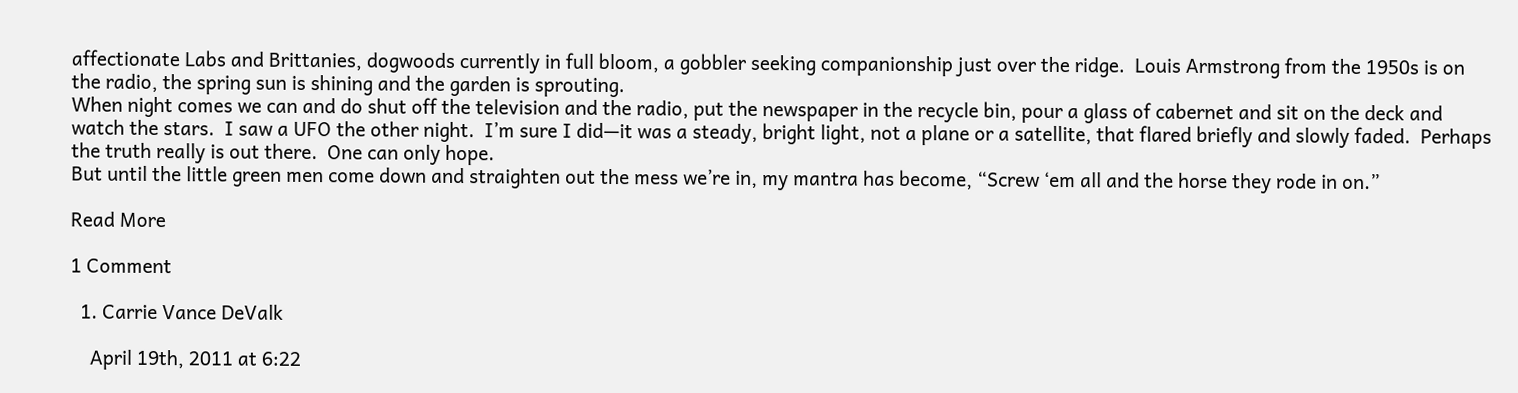affectionate Labs and Brittanies, dogwoods currently in full bloom, a gobbler seeking companionship just over the ridge.  Louis Armstrong from the 1950s is on the radio, the spring sun is shining and the garden is sprouting.
When night comes we can and do shut off the television and the radio, put the newspaper in the recycle bin, pour a glass of cabernet and sit on the deck and watch the stars.  I saw a UFO the other night.  I’m sure I did—it was a steady, bright light, not a plane or a satellite, that flared briefly and slowly faded.  Perhaps the truth really is out there.  One can only hope.
But until the little green men come down and straighten out the mess we’re in, my mantra has become, “Screw ‘em all and the horse they rode in on.”

Read More

1 Comment

  1. Carrie Vance DeValk

    April 19th, 2011 at 6:22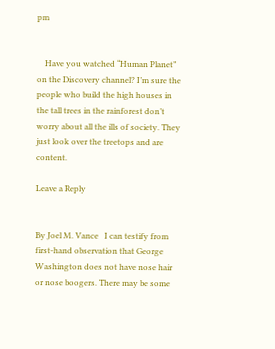pm


    Have you watched “Human Planet” on the Discovery channel? I’m sure the people who build the high houses in the tall trees in the rainforest don’t worry about all the ills of society. They just look over the treetops and are content.

Leave a Reply


By Joel M. Vance   I can testify from first-hand observation that George Washington does not have nose hair or nose boogers. There may be some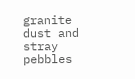granite dust and stray pebbles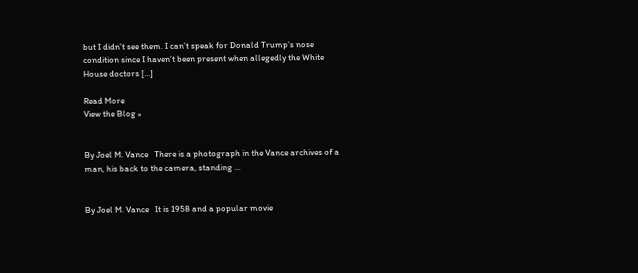but I didn’t see them. I can’t speak for Donald Trump’s nose condition since I haven’t been present when allegedly the White House doctors […]

Read More
View the Blog »


By Joel M. Vance   There is a photograph in the Vance archives of a man, his back to the camera, standing ...


By Joel M. Vance   It is 1958 and a popular movie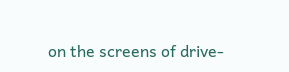on the screens of drive-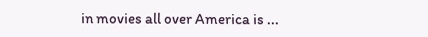in movies all over America is ...